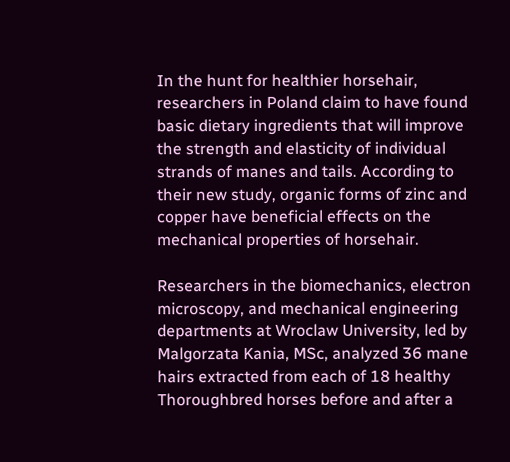In the hunt for healthier horsehair, researchers in Poland claim to have found basic dietary ingredients that will improve the strength and elasticity of individual strands of manes and tails. According to their new study, organic forms of zinc and copper have beneficial effects on the mechanical properties of horsehair.

Researchers in the biomechanics, electron microscopy, and mechanical engineering departments at Wroclaw University, led by Malgorzata Kania, MSc, analyzed 36 mane hairs extracted from each of 18 healthy Thoroughbred horses before and after a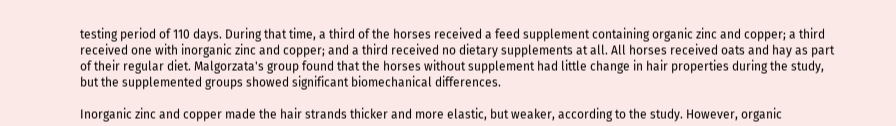testing period of 110 days. During that time, a third of the horses received a feed supplement containing organic zinc and copper; a third received one with inorganic zinc and copper; and a third received no dietary supplements at all. All horses received oats and hay as part of their regular diet. Malgorzata's group found that the horses without supplement had little change in hair properties during the study, but the supplemented groups showed significant biomechanical differences.

Inorganic zinc and copper made the hair strands thicker and more elastic, but weaker, according to the study. However, organic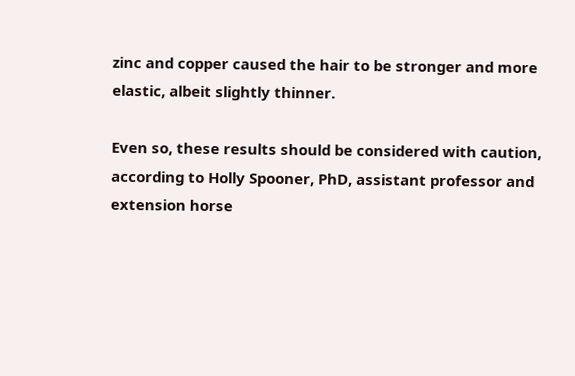zinc and copper caused the hair to be stronger and more elastic, albeit slightly thinner.

Even so, these results should be considered with caution, according to Holly Spooner, PhD, assistant professor and extension horse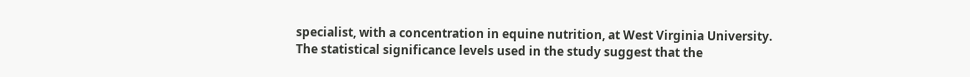specialist, with a concentration in equine nutrition, at West Virginia University. The statistical significance levels used in the study suggest that the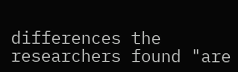differences the researchers found "are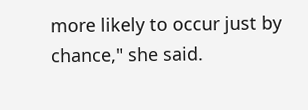more likely to occur just by chance," she said.